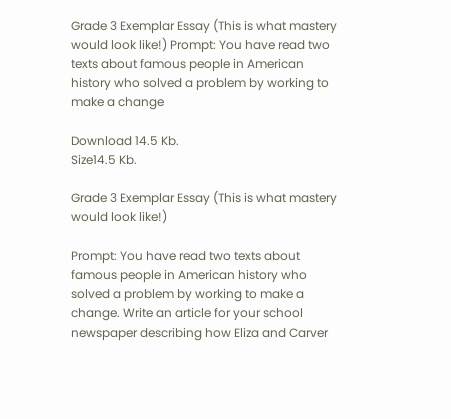Grade 3 Exemplar Essay (This is what mastery would look like!) Prompt: You have read two texts about famous people in American history who solved a problem by working to make a change

Download 14.5 Kb.
Size14.5 Kb.

Grade 3 Exemplar Essay (This is what mastery would look like!)

Prompt: You have read two texts about famous people in American history who solved a problem by working to make a change. Write an article for your school newspaper describing how Eliza and Carver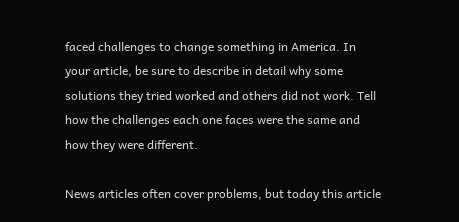faced challenges to change something in America. In your article, be sure to describe in detail why some solutions they tried worked and others did not work. Tell how the challenges each one faces were the same and how they were different.

News articles often cover problems, but today this article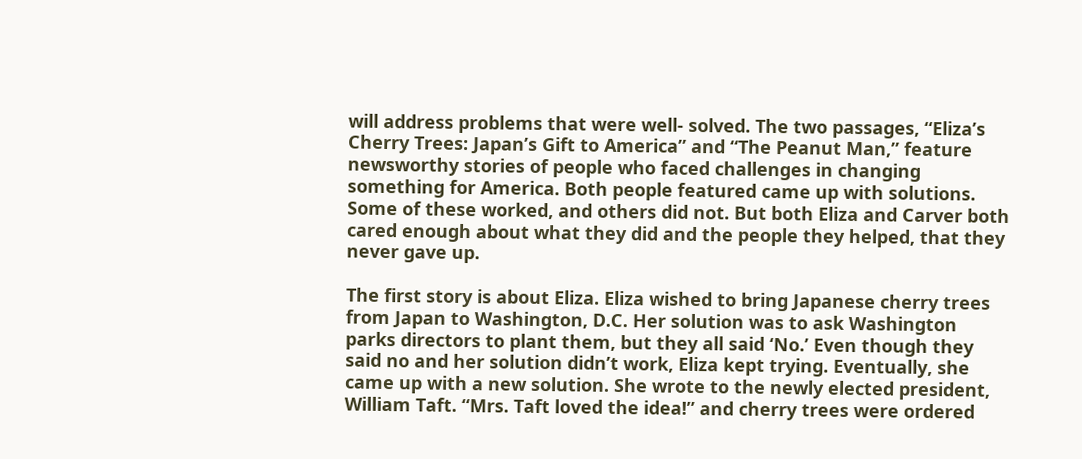will address problems that were well- solved. The two passages, “Eliza’s Cherry Trees: Japan’s Gift to America” and “The Peanut Man,” feature newsworthy stories of people who faced challenges in changing something for America. Both people featured came up with solutions. Some of these worked, and others did not. But both Eliza and Carver both cared enough about what they did and the people they helped, that they never gave up.

The first story is about Eliza. Eliza wished to bring Japanese cherry trees from Japan to Washington, D.C. Her solution was to ask Washington parks directors to plant them, but they all said ‘No.’ Even though they said no and her solution didn’t work, Eliza kept trying. Eventually, she came up with a new solution. She wrote to the newly elected president, William Taft. “Mrs. Taft loved the idea!” and cherry trees were ordered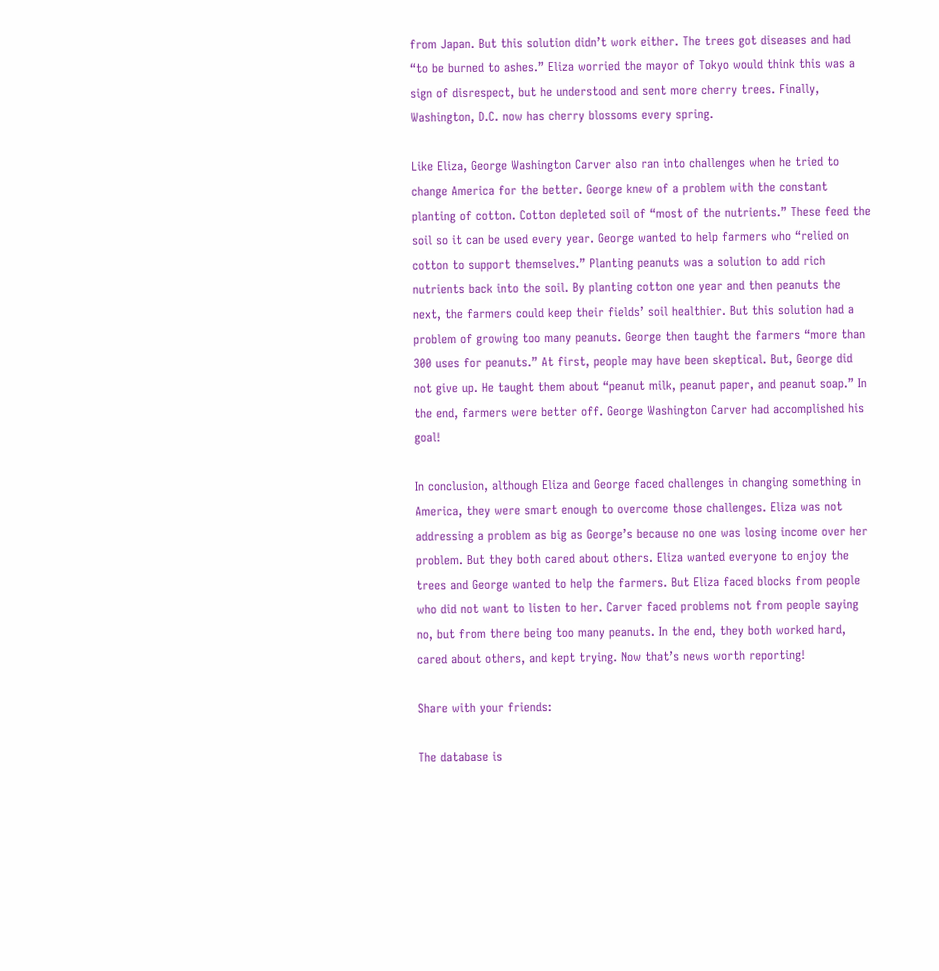from Japan. But this solution didn’t work either. The trees got diseases and had “to be burned to ashes.” Eliza worried the mayor of Tokyo would think this was a sign of disrespect, but he understood and sent more cherry trees. Finally, Washington, D.C. now has cherry blossoms every spring.

Like Eliza, George Washington Carver also ran into challenges when he tried to change America for the better. George knew of a problem with the constant planting of cotton. Cotton depleted soil of “most of the nutrients.” These feed the soil so it can be used every year. George wanted to help farmers who “relied on cotton to support themselves.” Planting peanuts was a solution to add rich nutrients back into the soil. By planting cotton one year and then peanuts the next, the farmers could keep their fields’ soil healthier. But this solution had a problem of growing too many peanuts. George then taught the farmers “more than 300 uses for peanuts.” At first, people may have been skeptical. But, George did not give up. He taught them about “peanut milk, peanut paper, and peanut soap.” In the end, farmers were better off. George Washington Carver had accomplished his goal!

In conclusion, although Eliza and George faced challenges in changing something in America, they were smart enough to overcome those challenges. Eliza was not addressing a problem as big as George’s because no one was losing income over her problem. But they both cared about others. Eliza wanted everyone to enjoy the trees and George wanted to help the farmers. But Eliza faced blocks from people who did not want to listen to her. Carver faced problems not from people saying no, but from there being too many peanuts. In the end, they both worked hard, cared about others, and kept trying. Now that’s news worth reporting!

Share with your friends:

The database is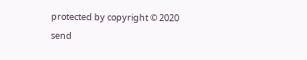protected by copyright © 2020
send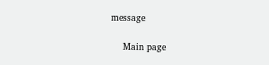message

    Main page